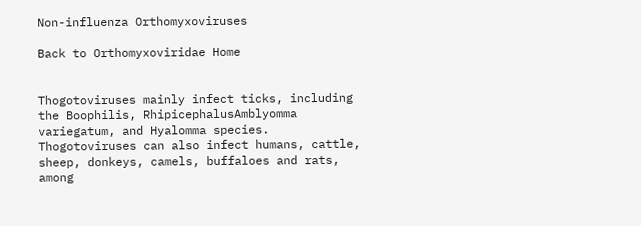Non-influenza Orthomyxoviruses

Back to Orthomyxoviridae Home


Thogotoviruses mainly infect ticks, including the Boophilis, RhipicephalusAmblyomma variegatum, and Hyalomma species. Thogotoviruses can also infect humans, cattle, sheep, donkeys, camels, buffaloes and rats, among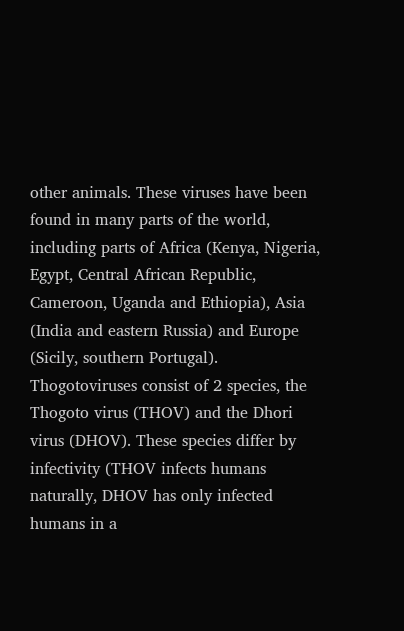other animals. These viruses have been found in many parts of the world, including parts of Africa (Kenya, Nigeria, Egypt, Central African Republic, Cameroon, Uganda and Ethiopia), Asia (India and eastern Russia) and Europe (Sicily, southern Portugal). Thogotoviruses consist of 2 species, the Thogoto virus (THOV) and the Dhori virus (DHOV). These species differ by infectivity (THOV infects humans naturally, DHOV has only infected humans in a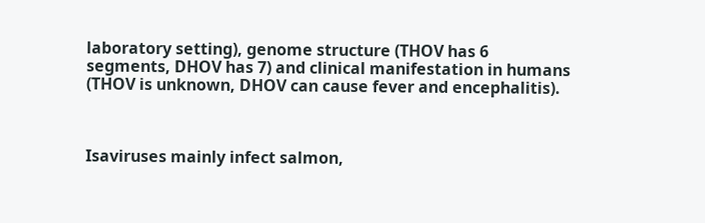laboratory setting), genome structure (THOV has 6 segments, DHOV has 7) and clinical manifestation in humans (THOV is unknown, DHOV can cause fever and encephalitis).



Isaviruses mainly infect salmon,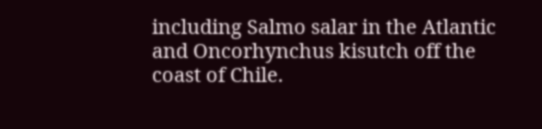including Salmo salar in the Atlantic and Oncorhynchus kisutch off the coast of Chile.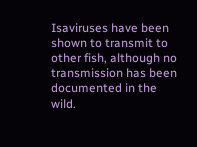Isaviruses have been shown to transmit to other fish, although no transmission has been documented in the wild.